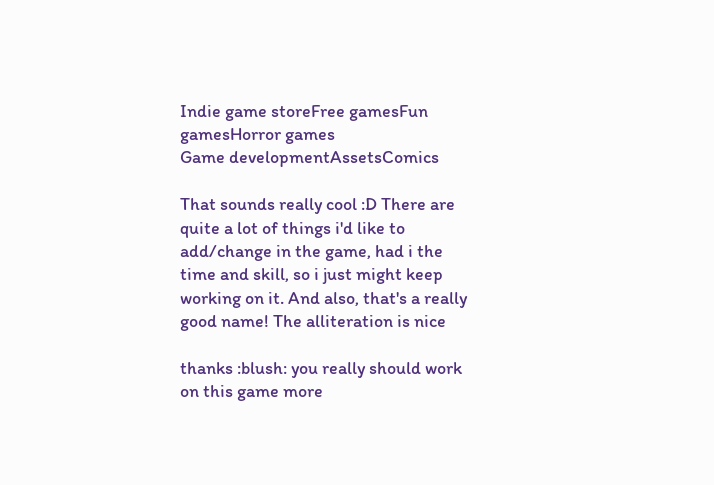Indie game storeFree gamesFun gamesHorror games
Game developmentAssetsComics

That sounds really cool :D There are quite a lot of things i'd like to add/change in the game, had i the time and skill, so i just might keep working on it. And also, that's a really good name! The alliteration is nice

thanks :blush: you really should work on this game more